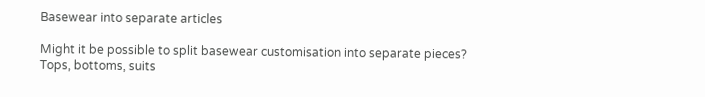Basewear into separate articles

Might it be possible to split basewear customisation into separate pieces? Tops, bottoms, suits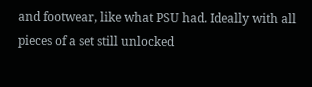and footwear, like what PSU had. Ideally with all pieces of a set still unlocked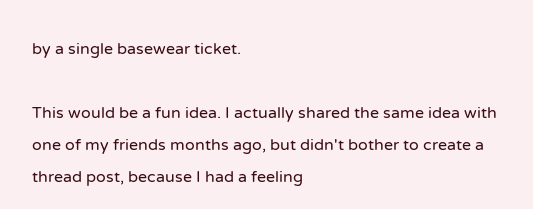by a single basewear ticket.

This would be a fun idea. I actually shared the same idea with one of my friends months ago, but didn't bother to create a thread post, because I had a feeling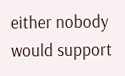either nobody would support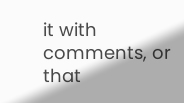it with comments, or that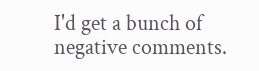I'd get a bunch of negative comments.